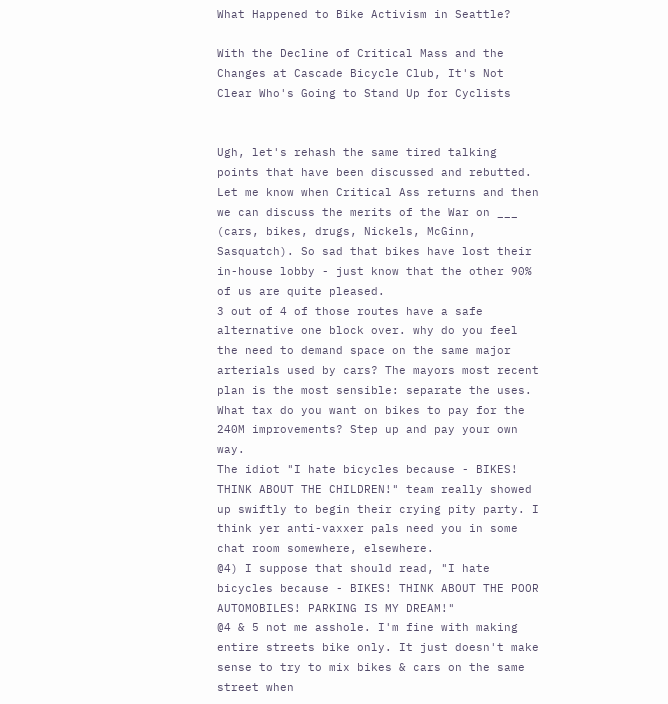What Happened to Bike Activism in Seattle?

With the Decline of Critical Mass and the Changes at Cascade Bicycle Club, It's Not Clear Who's Going to Stand Up for Cyclists


Ugh, let's rehash the same tired talking points that have been discussed and rebutted. Let me know when Critical Ass returns and then we can discuss the merits of the War on ___ (cars, bikes, drugs, Nickels, McGinn, Sasquatch). So sad that bikes have lost their in-house lobby - just know that the other 90% of us are quite pleased.
3 out of 4 of those routes have a safe alternative one block over. why do you feel the need to demand space on the same major arterials used by cars? The mayors most recent plan is the most sensible: separate the uses.
What tax do you want on bikes to pay for the 240M improvements? Step up and pay your own way.
The idiot "I hate bicycles because - BIKES! THINK ABOUT THE CHILDREN!" team really showed up swiftly to begin their crying pity party. I think yer anti-vaxxer pals need you in some chat room somewhere, elsewhere.
@4) I suppose that should read, "I hate bicycles because - BIKES! THINK ABOUT THE POOR AUTOMOBILES! PARKING IS MY DREAM!"
@4 & 5 not me asshole. I'm fine with making entire streets bike only. It just doesn't make sense to try to mix bikes & cars on the same street when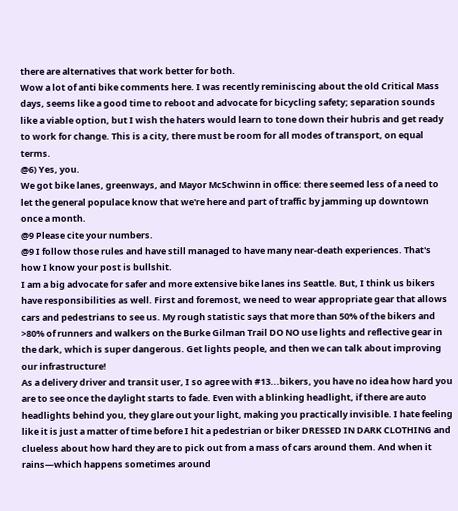there are alternatives that work better for both.
Wow a lot of anti bike comments here. I was recently reminiscing about the old Critical Mass days, seems like a good time to reboot and advocate for bicycling safety; separation sounds like a viable option, but I wish the haters would learn to tone down their hubris and get ready to work for change. This is a city, there must be room for all modes of transport, on equal terms.
@6) Yes, you.
We got bike lanes, greenways, and Mayor McSchwinn in office: there seemed less of a need to let the general populace know that we're here and part of traffic by jamming up downtown once a month.
@9 Please cite your numbers.
@9 I follow those rules and have still managed to have many near-death experiences. That's how I know your post is bullshit.
I am a big advocate for safer and more extensive bike lanes ins Seattle. But, I think us bikers have responsibilities as well. First and foremost, we need to wear appropriate gear that allows cars and pedestrians to see us. My rough statistic says that more than 50% of the bikers and >80% of runners and walkers on the Burke Gilman Trail DO NO use lights and reflective gear in the dark, which is super dangerous. Get lights people, and then we can talk about improving our infrastructure!
As a delivery driver and transit user, I so agree with #13...bikers, you have no idea how hard you are to see once the daylight starts to fade. Even with a blinking headlight, if there are auto headlights behind you, they glare out your light, making you practically invisible. I hate feeling like it is just a matter of time before I hit a pedestrian or biker DRESSED IN DARK CLOTHING and clueless about how hard they are to pick out from a mass of cars around them. And when it rains—which happens sometimes around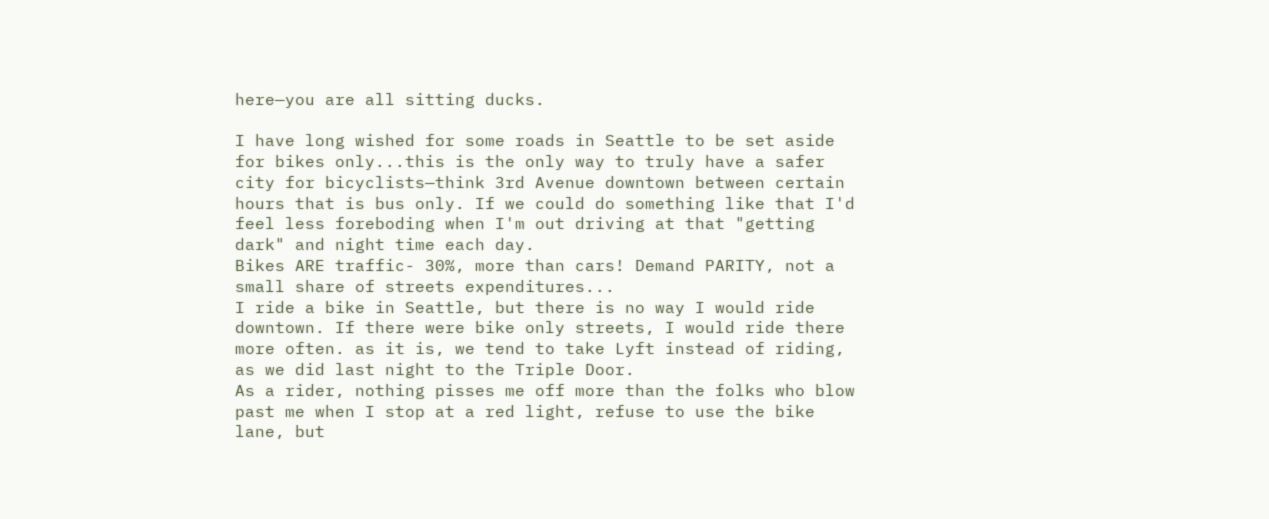here—you are all sitting ducks.

I have long wished for some roads in Seattle to be set aside for bikes only...this is the only way to truly have a safer city for bicyclists—think 3rd Avenue downtown between certain hours that is bus only. If we could do something like that I'd feel less foreboding when I'm out driving at that "getting dark" and night time each day.
Bikes ARE traffic- 30%, more than cars! Demand PARITY, not a small share of streets expenditures...
I ride a bike in Seattle, but there is no way I would ride downtown. If there were bike only streets, I would ride there more often. as it is, we tend to take Lyft instead of riding, as we did last night to the Triple Door.
As a rider, nothing pisses me off more than the folks who blow past me when I stop at a red light, refuse to use the bike lane, but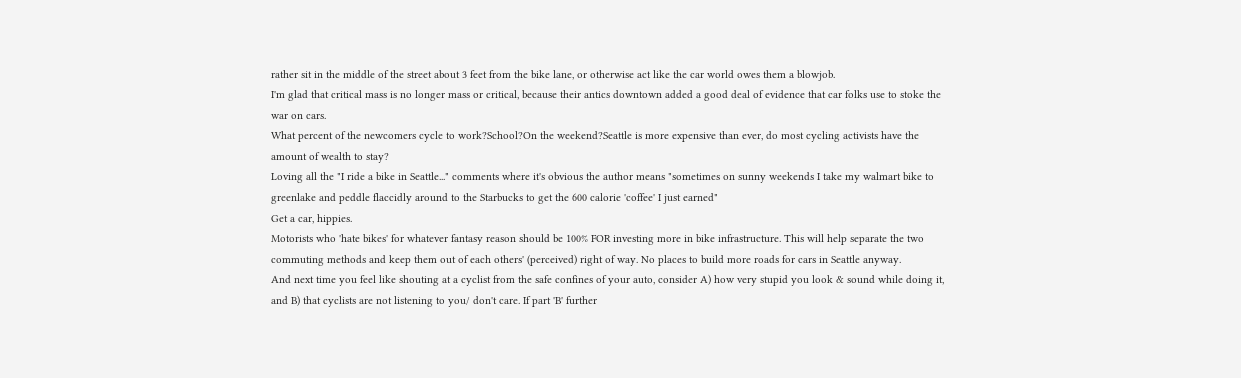rather sit in the middle of the street about 3 feet from the bike lane, or otherwise act like the car world owes them a blowjob.
I'm glad that critical mass is no longer mass or critical, because their antics downtown added a good deal of evidence that car folks use to stoke the war on cars.
What percent of the newcomers cycle to work?School?On the weekend?Seattle is more expensive than ever, do most cycling activists have the amount of wealth to stay?
Loving all the "I ride a bike in Seattle..." comments where it's obvious the author means "sometimes on sunny weekends I take my walmart bike to greenlake and peddle flaccidly around to the Starbucks to get the 600 calorie 'coffee' I just earned"
Get a car, hippies.
Motorists who 'hate bikes' for whatever fantasy reason should be 100% FOR investing more in bike infrastructure. This will help separate the two commuting methods and keep them out of each others' (perceived) right of way. No places to build more roads for cars in Seattle anyway.
And next time you feel like shouting at a cyclist from the safe confines of your auto, consider A) how very stupid you look & sound while doing it, and B) that cyclists are not listening to you/ don't care. If part 'B' further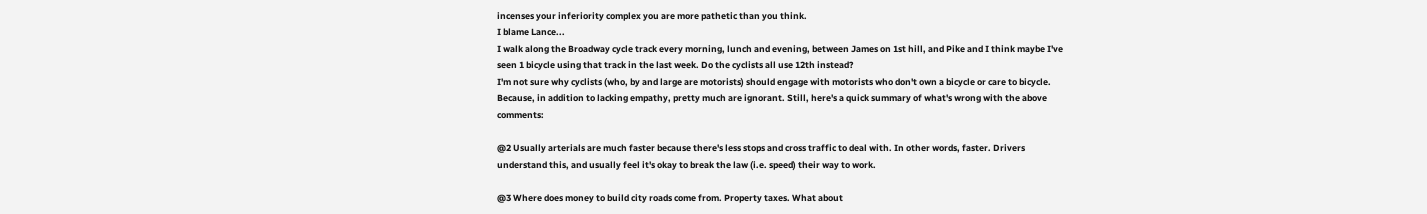incenses your inferiority complex you are more pathetic than you think.
I blame Lance...
I walk along the Broadway cycle track every morning, lunch and evening, between James on 1st hill, and Pike and I think maybe I've seen 1 bicycle using that track in the last week. Do the cyclists all use 12th instead?
I'm not sure why cyclists (who, by and large are motorists) should engage with motorists who don't own a bicycle or care to bicycle. Because, in addition to lacking empathy, pretty much are ignorant. Still, here's a quick summary of what's wrong with the above comments:

@2 Usually arterials are much faster because there's less stops and cross traffic to deal with. In other words, faster. Drivers understand this, and usually feel it's okay to break the law (i.e. speed) their way to work.

@3 Where does money to build city roads come from. Property taxes. What about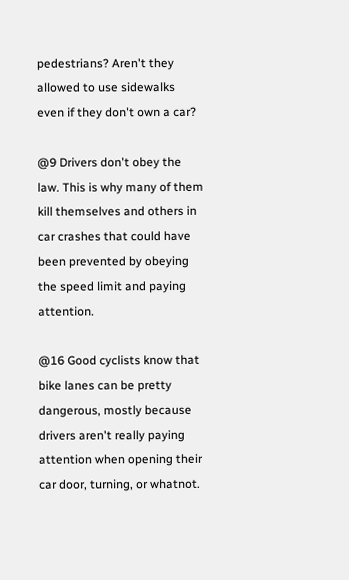pedestrians? Aren't they allowed to use sidewalks even if they don't own a car?

@9 Drivers don't obey the law. This is why many of them kill themselves and others in car crashes that could have been prevented by obeying the speed limit and paying attention.

@16 Good cyclists know that bike lanes can be pretty dangerous, mostly because drivers aren't really paying attention when opening their car door, turning, or whatnot.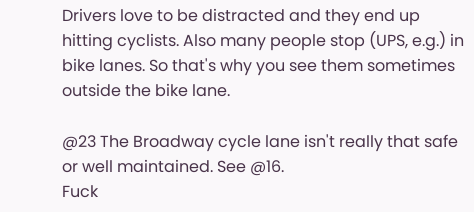Drivers love to be distracted and they end up hitting cyclists. Also many people stop (UPS, e.g.) in bike lanes. So that's why you see them sometimes outside the bike lane.

@23 The Broadway cycle lane isn't really that safe or well maintained. See @16.
Fuck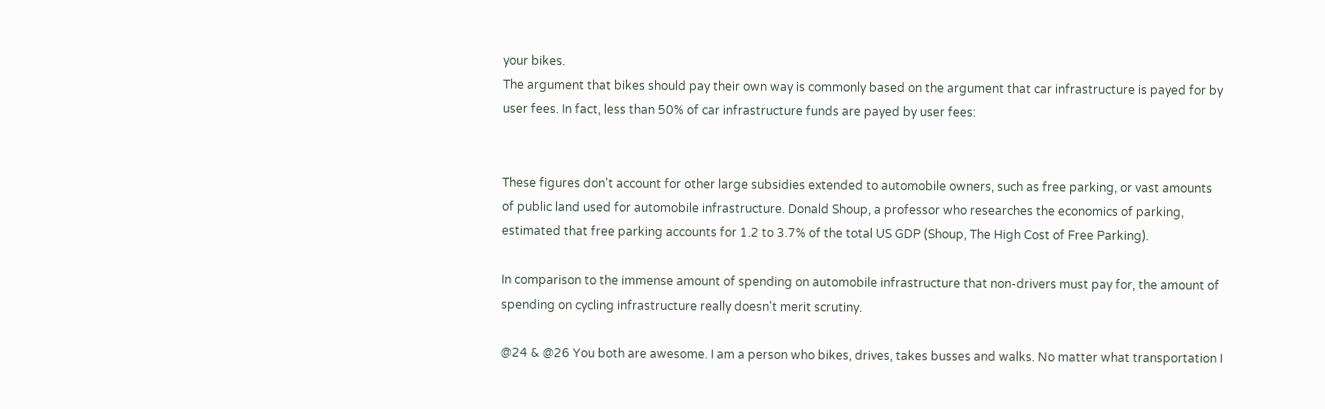your bikes.
The argument that bikes should pay their own way is commonly based on the argument that car infrastructure is payed for by user fees. In fact, less than 50% of car infrastructure funds are payed by user fees:


These figures don't account for other large subsidies extended to automobile owners, such as free parking, or vast amounts of public land used for automobile infrastructure. Donald Shoup, a professor who researches the economics of parking, estimated that free parking accounts for 1.2 to 3.7% of the total US GDP (Shoup, The High Cost of Free Parking).

In comparison to the immense amount of spending on automobile infrastructure that non-drivers must pay for, the amount of spending on cycling infrastructure really doesn't merit scrutiny.

@24 & @26 You both are awesome. I am a person who bikes, drives, takes busses and walks. No matter what transportation I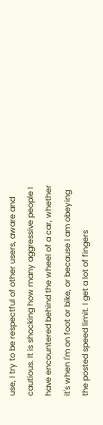use, I try to be respectful of other users, aware and cautious. It is shocking how many aggressive people I have encountered behind the wheel of a car, whether it's when I'm on foot or bike, or because I am obeying the posted speed limit. I get a lot of fingers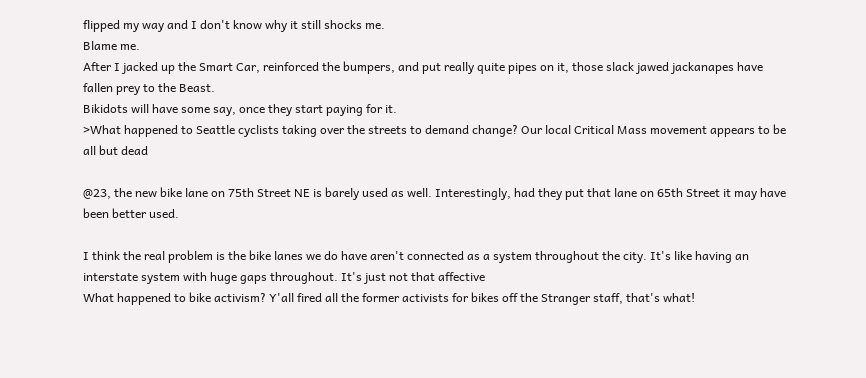flipped my way and I don't know why it still shocks me.
Blame me.
After I jacked up the Smart Car, reinforced the bumpers, and put really quite pipes on it, those slack jawed jackanapes have fallen prey to the Beast.
Bikidots will have some say, once they start paying for it.
>What happened to Seattle cyclists taking over the streets to demand change? Our local Critical Mass movement appears to be all but dead

@23, the new bike lane on 75th Street NE is barely used as well. Interestingly, had they put that lane on 65th Street it may have been better used.

I think the real problem is the bike lanes we do have aren't connected as a system throughout the city. It's like having an interstate system with huge gaps throughout. It's just not that affective
What happened to bike activism? Y'all fired all the former activists for bikes off the Stranger staff, that's what!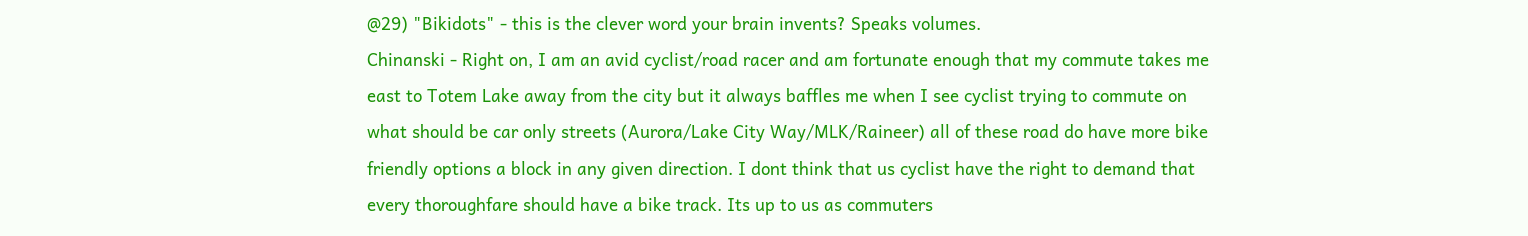@29) "Bikidots" - this is the clever word your brain invents? Speaks volumes.
Chinanski - Right on, I am an avid cyclist/road racer and am fortunate enough that my commute takes me east to Totem Lake away from the city but it always baffles me when I see cyclist trying to commute on what should be car only streets (Aurora/Lake City Way/MLK/Raineer) all of these road do have more bike friendly options a block in any given direction. I dont think that us cyclist have the right to demand that every thoroughfare should have a bike track. Its up to us as commuters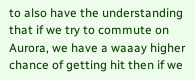to also have the understanding that if we try to commute on Aurora, we have a waaay higher chance of getting hit then if we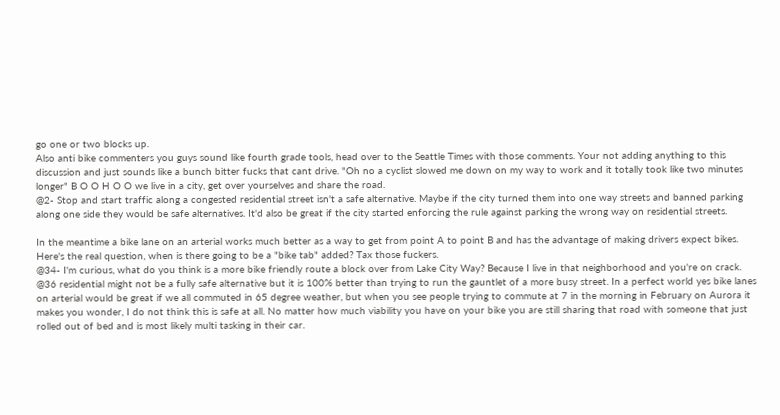go one or two blocks up.
Also anti bike commenters you guys sound like fourth grade tools, head over to the Seattle Times with those comments. Your not adding anything to this discussion and just sounds like a bunch bitter fucks that cant drive. "Oh no a cyclist slowed me down on my way to work and it totally took like two minutes longer" B O O H O O we live in a city, get over yourselves and share the road.
@2- Stop and start traffic along a congested residential street isn't a safe alternative. Maybe if the city turned them into one way streets and banned parking along one side they would be safe alternatives. It'd also be great if the city started enforcing the rule against parking the wrong way on residential streets.

In the meantime a bike lane on an arterial works much better as a way to get from point A to point B and has the advantage of making drivers expect bikes.
Here's the real question, when is there going to be a "bike tab" added? Tax those fuckers.
@34- I'm curious, what do you think is a more bike friendly route a block over from Lake City Way? Because I live in that neighborhood and you're on crack.
@36 residential might not be a fully safe alternative but it is 100% better than trying to run the gauntlet of a more busy street. In a perfect world yes bike lanes on arterial would be great if we all commuted in 65 degree weather, but when you see people trying to commute at 7 in the morning in February on Aurora it makes you wonder, I do not think this is safe at all. No matter how much viability you have on your bike you are still sharing that road with someone that just rolled out of bed and is most likely multi tasking in their car.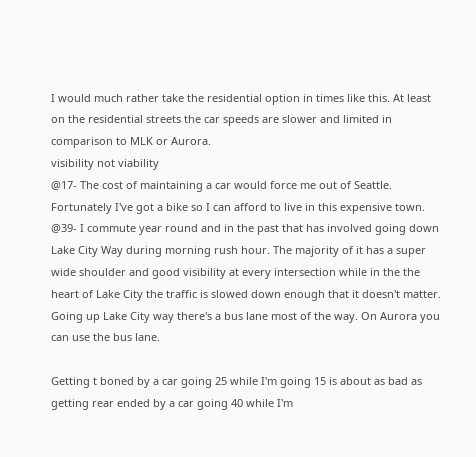I would much rather take the residential option in times like this. At least on the residential streets the car speeds are slower and limited in comparison to MLK or Aurora.
visibility not viability
@17- The cost of maintaining a car would force me out of Seattle. Fortunately I've got a bike so I can afford to live in this expensive town.
@39- I commute year round and in the past that has involved going down Lake City Way during morning rush hour. The majority of it has a super wide shoulder and good visibility at every intersection while in the the heart of Lake City the traffic is slowed down enough that it doesn't matter. Going up Lake City way there's a bus lane most of the way. On Aurora you can use the bus lane.

Getting t boned by a car going 25 while I'm going 15 is about as bad as getting rear ended by a car going 40 while I'm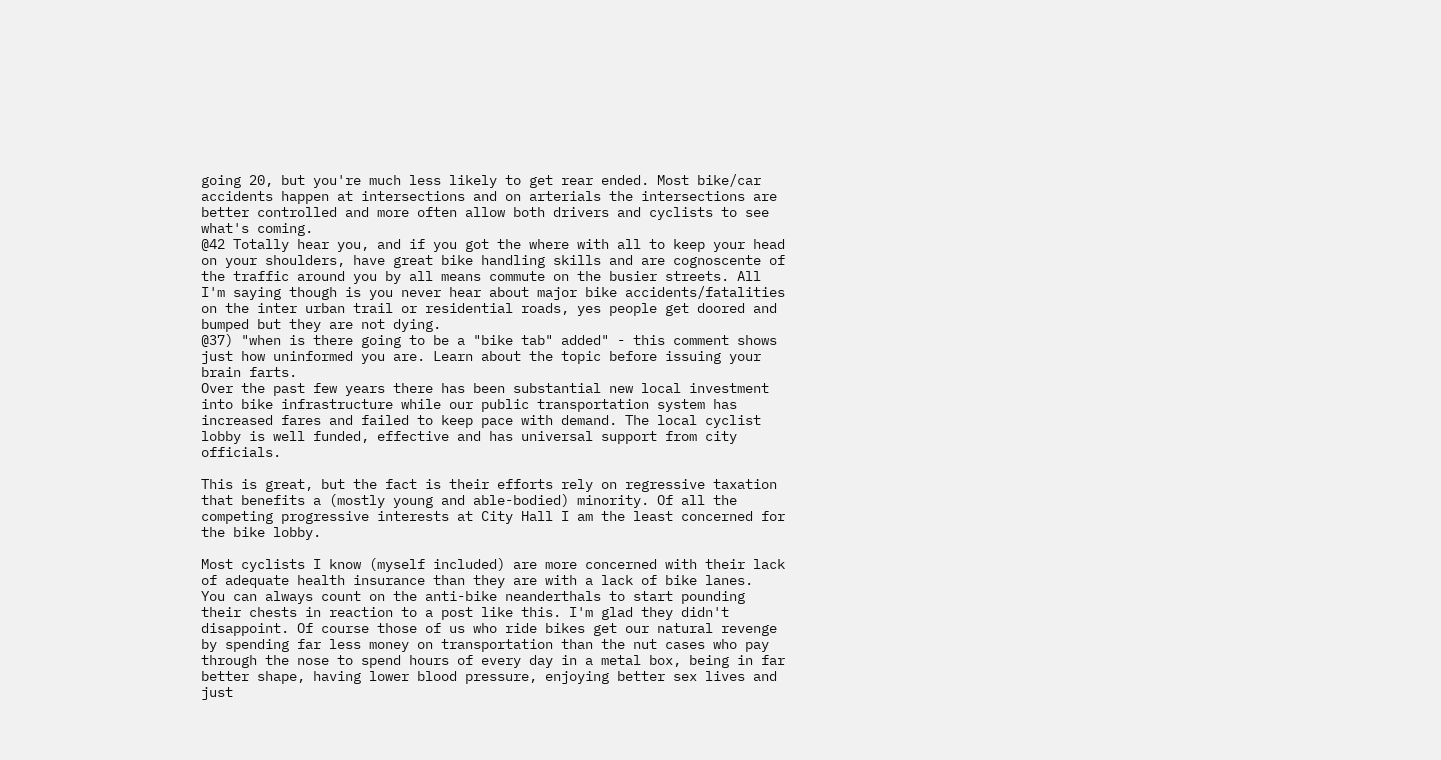going 20, but you're much less likely to get rear ended. Most bike/car accidents happen at intersections and on arterials the intersections are better controlled and more often allow both drivers and cyclists to see what's coming.
@42 Totally hear you, and if you got the where with all to keep your head on your shoulders, have great bike handling skills and are cognoscente of the traffic around you by all means commute on the busier streets. All I'm saying though is you never hear about major bike accidents/fatalities on the inter urban trail or residential roads, yes people get doored and bumped but they are not dying.
@37) "when is there going to be a "bike tab" added" - this comment shows just how uninformed you are. Learn about the topic before issuing your brain farts.
Over the past few years there has been substantial new local investment into bike infrastructure while our public transportation system has increased fares and failed to keep pace with demand. The local cyclist lobby is well funded, effective and has universal support from city officials.

This is great, but the fact is their efforts rely on regressive taxation that benefits a (mostly young and able-bodied) minority. Of all the competing progressive interests at City Hall I am the least concerned for the bike lobby.

Most cyclists I know (myself included) are more concerned with their lack of adequate health insurance than they are with a lack of bike lanes.
You can always count on the anti-bike neanderthals to start pounding their chests in reaction to a post like this. I'm glad they didn't disappoint. Of course those of us who ride bikes get our natural revenge by spending far less money on transportation than the nut cases who pay through the nose to spend hours of every day in a metal box, being in far better shape, having lower blood pressure, enjoying better sex lives and just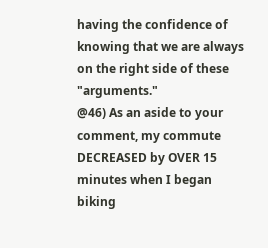having the confidence of knowing that we are always on the right side of these "arguments."
@46) As an aside to your comment, my commute DECREASED by OVER 15 minutes when I began biking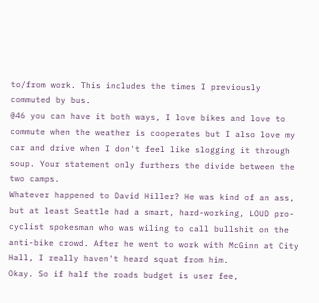to/from work. This includes the times I previously commuted by bus.
@46 you can have it both ways, I love bikes and love to commute when the weather is cooperates but I also love my car and drive when I don't feel like slogging it through soup. Your statement only furthers the divide between the two camps.
Whatever happened to David Hiller? He was kind of an ass, but at least Seattle had a smart, hard-working, LOUD pro-cyclist spokesman who was wiling to call bullshit on the anti-bike crowd. After he went to work with McGinn at City Hall, I really haven't heard squat from him.
Okay. So if half the roads budget is user fee,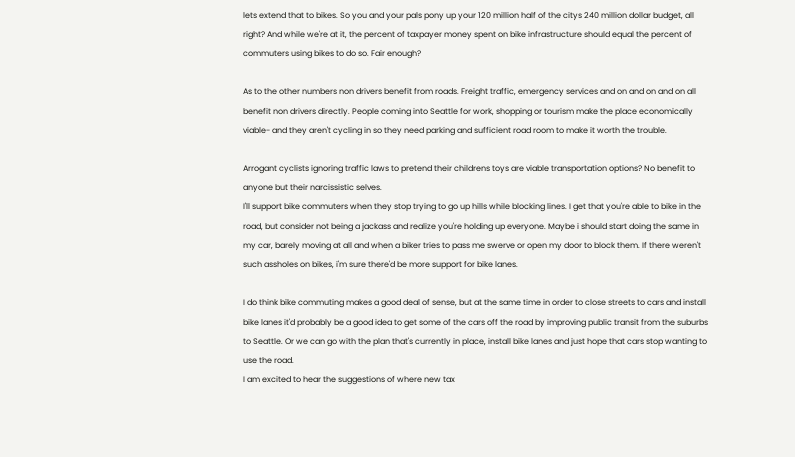lets extend that to bikes. So you and your pals pony up your 120 million half of the citys 240 million dollar budget, all right? And while we're at it, the percent of taxpayer money spent on bike infrastructure should equal the percent of commuters using bikes to do so. Fair enough?

As to the other numbers non drivers benefit from roads. Freight traffic, emergency services and on and on and on all benefit non drivers directly. People coming into Seattle for work, shopping or tourism make the place economically viable- and they aren't cycling in so they need parking and sufficient road room to make it worth the trouble.

Arrogant cyclists ignoring traffic laws to pretend their childrens toys are viable transportation options? No benefit to anyone but their narcissistic selves.
I'll support bike commuters when they stop trying to go up hills while blocking lines. I get that you're able to bike in the road, but consider not being a jackass and realize you're holding up everyone. Maybe i should start doing the same in my car, barely moving at all and when a biker tries to pass me swerve or open my door to block them. If there weren't such assholes on bikes, i'm sure there'd be more support for bike lanes.

I do think bike commuting makes a good deal of sense, but at the same time in order to close streets to cars and install bike lanes it'd probably be a good idea to get some of the cars off the road by improving public transit from the suburbs to Seattle. Or we can go with the plan that's currently in place, install bike lanes and just hope that cars stop wanting to use the road.
I am excited to hear the suggestions of where new tax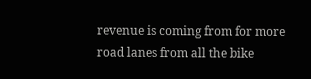revenue is coming from for more road lanes from all the bike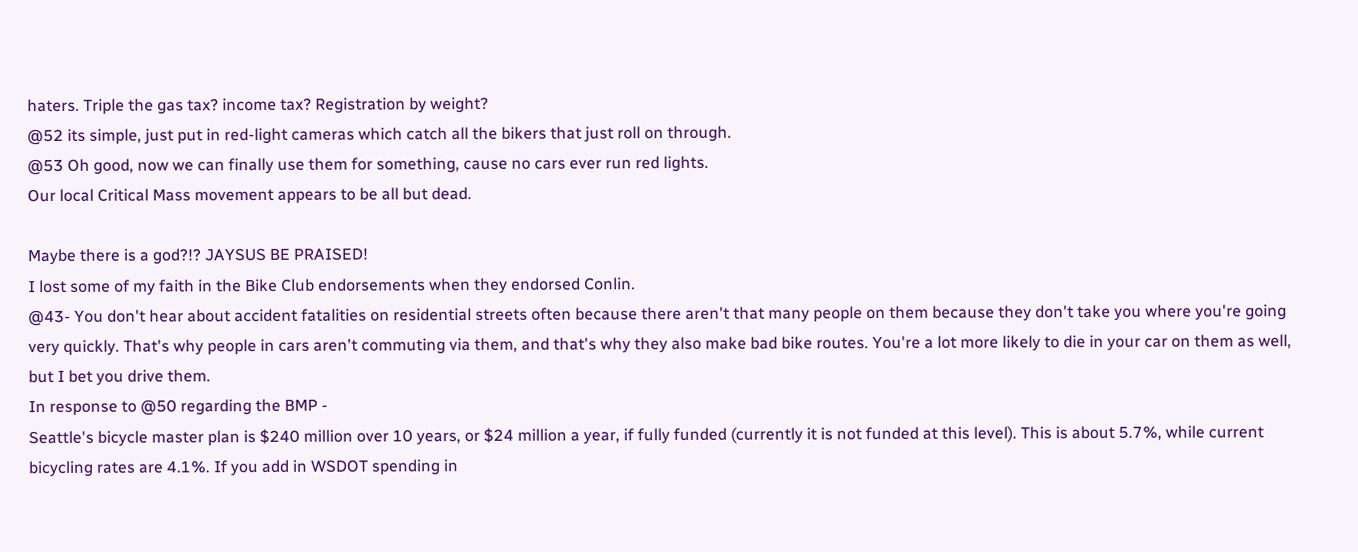haters. Triple the gas tax? income tax? Registration by weight?
@52 its simple, just put in red-light cameras which catch all the bikers that just roll on through.
@53 Oh good, now we can finally use them for something, cause no cars ever run red lights.
Our local Critical Mass movement appears to be all but dead.

Maybe there is a god?!? JAYSUS BE PRAISED!
I lost some of my faith in the Bike Club endorsements when they endorsed Conlin.
@43- You don't hear about accident fatalities on residential streets often because there aren't that many people on them because they don't take you where you're going very quickly. That's why people in cars aren't commuting via them, and that's why they also make bad bike routes. You're a lot more likely to die in your car on them as well, but I bet you drive them.
In response to @50 regarding the BMP -
Seattle's bicycle master plan is $240 million over 10 years, or $24 million a year, if fully funded (currently it is not funded at this level). This is about 5.7%, while current bicycling rates are 4.1%. If you add in WSDOT spending in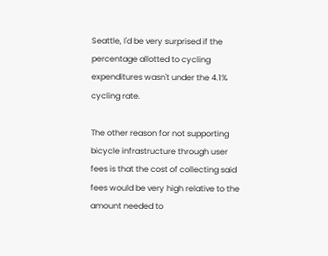Seattle, I'd be very surprised if the percentage allotted to cycling expenditures wasn't under the 4.1% cycling rate.

The other reason for not supporting bicycle infrastructure through user fees is that the cost of collecting said fees would be very high relative to the amount needed to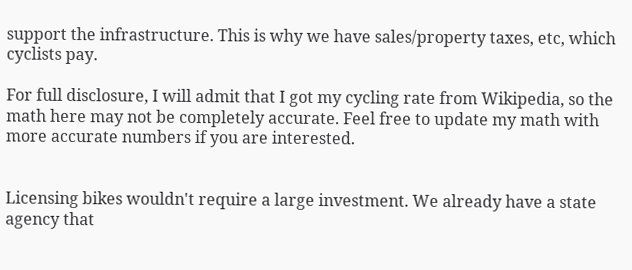support the infrastructure. This is why we have sales/property taxes, etc, which cyclists pay.

For full disclosure, I will admit that I got my cycling rate from Wikipedia, so the math here may not be completely accurate. Feel free to update my math with more accurate numbers if you are interested.


Licensing bikes wouldn't require a large investment. We already have a state agency that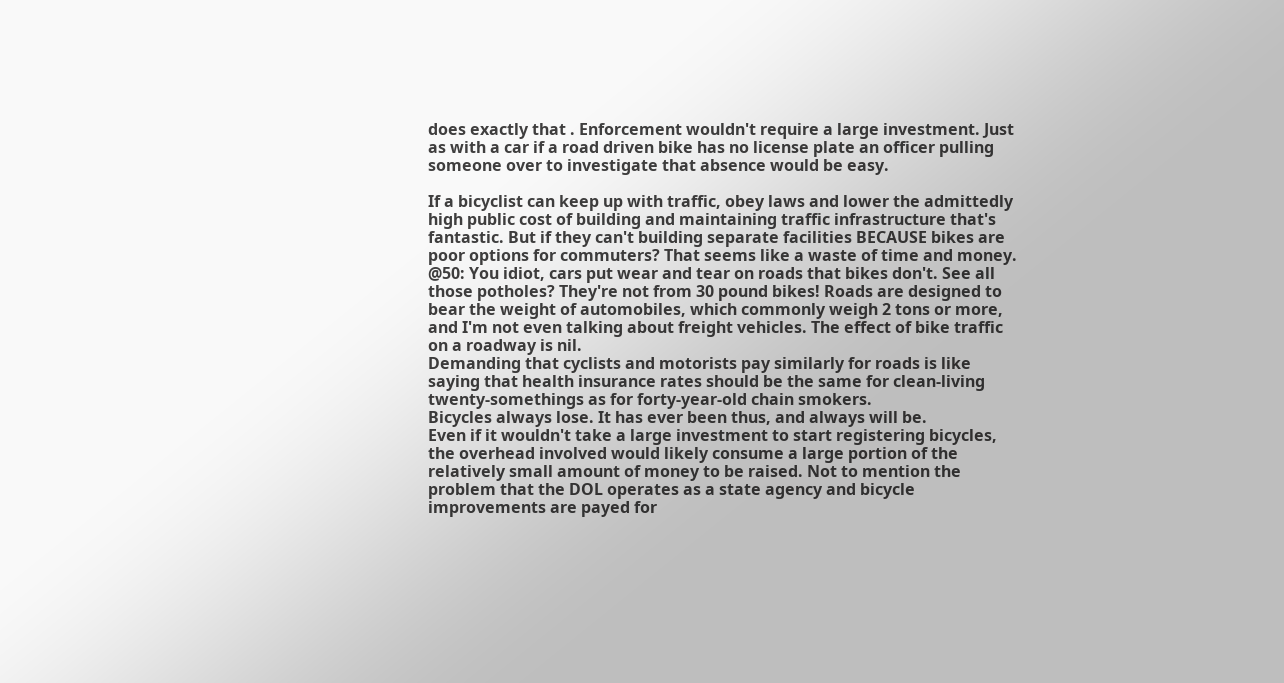does exactly that . Enforcement wouldn't require a large investment. Just as with a car if a road driven bike has no license plate an officer pulling someone over to investigate that absence would be easy.

If a bicyclist can keep up with traffic, obey laws and lower the admittedly high public cost of building and maintaining traffic infrastructure that's fantastic. But if they can't building separate facilities BECAUSE bikes are poor options for commuters? That seems like a waste of time and money.
@50: You idiot, cars put wear and tear on roads that bikes don't. See all those potholes? They're not from 30 pound bikes! Roads are designed to bear the weight of automobiles, which commonly weigh 2 tons or more, and I'm not even talking about freight vehicles. The effect of bike traffic on a roadway is nil.
Demanding that cyclists and motorists pay similarly for roads is like saying that health insurance rates should be the same for clean-living twenty-somethings as for forty-year-old chain smokers.
Bicycles always lose. It has ever been thus, and always will be.
Even if it wouldn't take a large investment to start registering bicycles, the overhead involved would likely consume a large portion of the relatively small amount of money to be raised. Not to mention the problem that the DOL operates as a state agency and bicycle improvements are payed for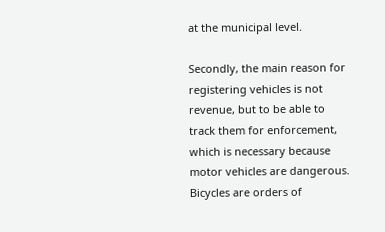at the municipal level.

Secondly, the main reason for registering vehicles is not revenue, but to be able to track them for enforcement, which is necessary because motor vehicles are dangerous. Bicycles are orders of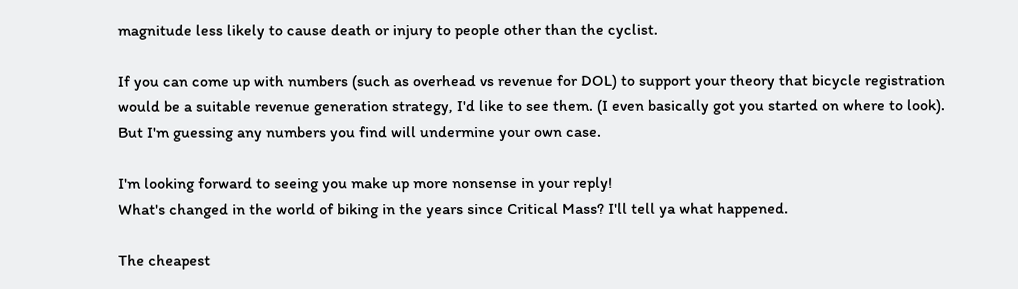magnitude less likely to cause death or injury to people other than the cyclist.

If you can come up with numbers (such as overhead vs revenue for DOL) to support your theory that bicycle registration would be a suitable revenue generation strategy, I'd like to see them. (I even basically got you started on where to look). But I'm guessing any numbers you find will undermine your own case.

I'm looking forward to seeing you make up more nonsense in your reply!
What's changed in the world of biking in the years since Critical Mass? I'll tell ya what happened.

The cheapest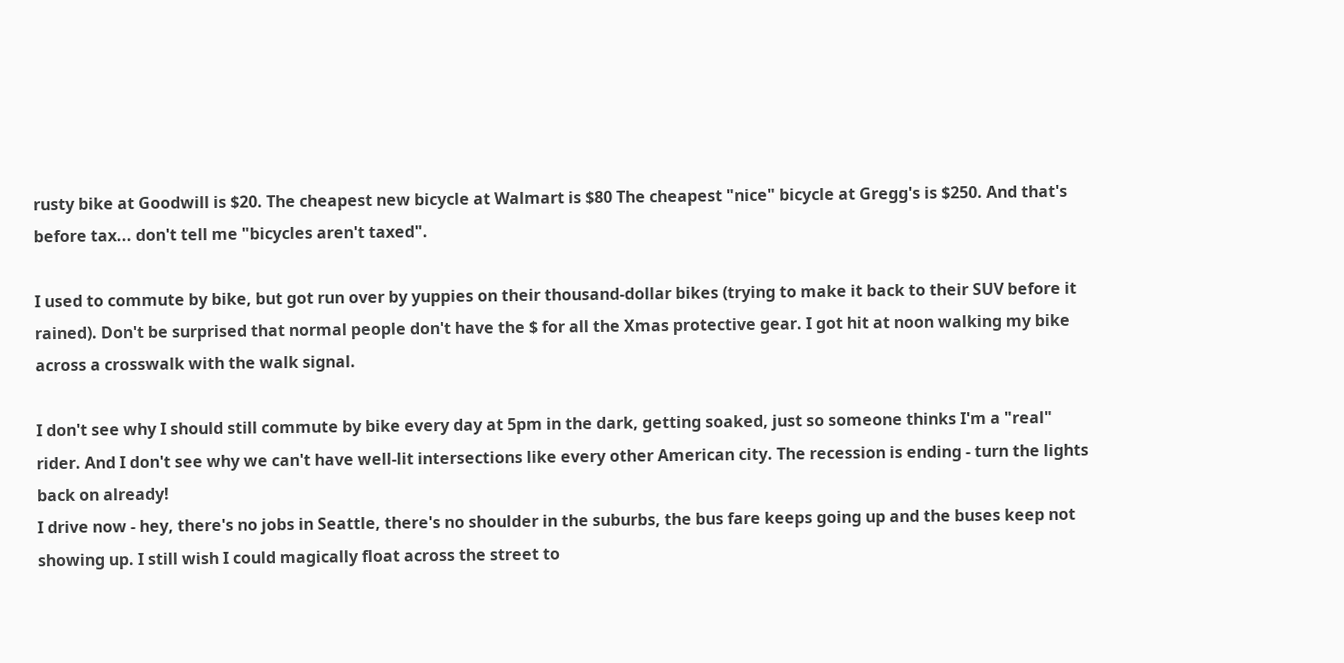rusty bike at Goodwill is $20. The cheapest new bicycle at Walmart is $80 The cheapest "nice" bicycle at Gregg's is $250. And that's before tax... don't tell me "bicycles aren't taxed".

I used to commute by bike, but got run over by yuppies on their thousand-dollar bikes (trying to make it back to their SUV before it rained). Don't be surprised that normal people don't have the $ for all the Xmas protective gear. I got hit at noon walking my bike across a crosswalk with the walk signal.

I don't see why I should still commute by bike every day at 5pm in the dark, getting soaked, just so someone thinks I'm a "real" rider. And I don't see why we can't have well-lit intersections like every other American city. The recession is ending - turn the lights back on already!
I drive now - hey, there's no jobs in Seattle, there's no shoulder in the suburbs, the bus fare keeps going up and the buses keep not showing up. I still wish I could magically float across the street to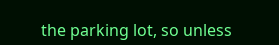the parking lot, so unless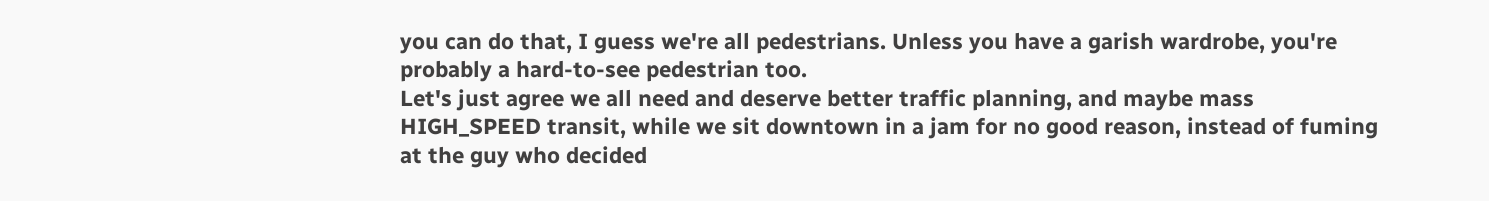you can do that, I guess we're all pedestrians. Unless you have a garish wardrobe, you're probably a hard-to-see pedestrian too.
Let's just agree we all need and deserve better traffic planning, and maybe mass HIGH_SPEED transit, while we sit downtown in a jam for no good reason, instead of fuming at the guy who decided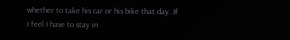whether to take his car or his bike that day. If I feel I have to stay in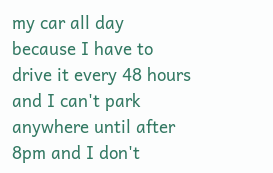my car all day because I have to drive it every 48 hours and I can't park anywhere until after 8pm and I don't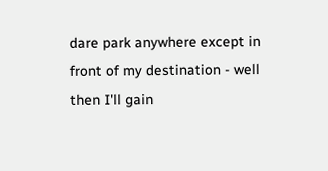dare park anywhere except in front of my destination - well then I'll gain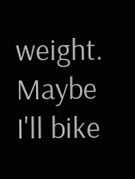weight. Maybe I'll bike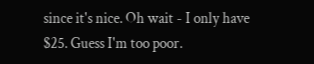since it's nice. Oh wait - I only have $25. Guess I'm too poor.